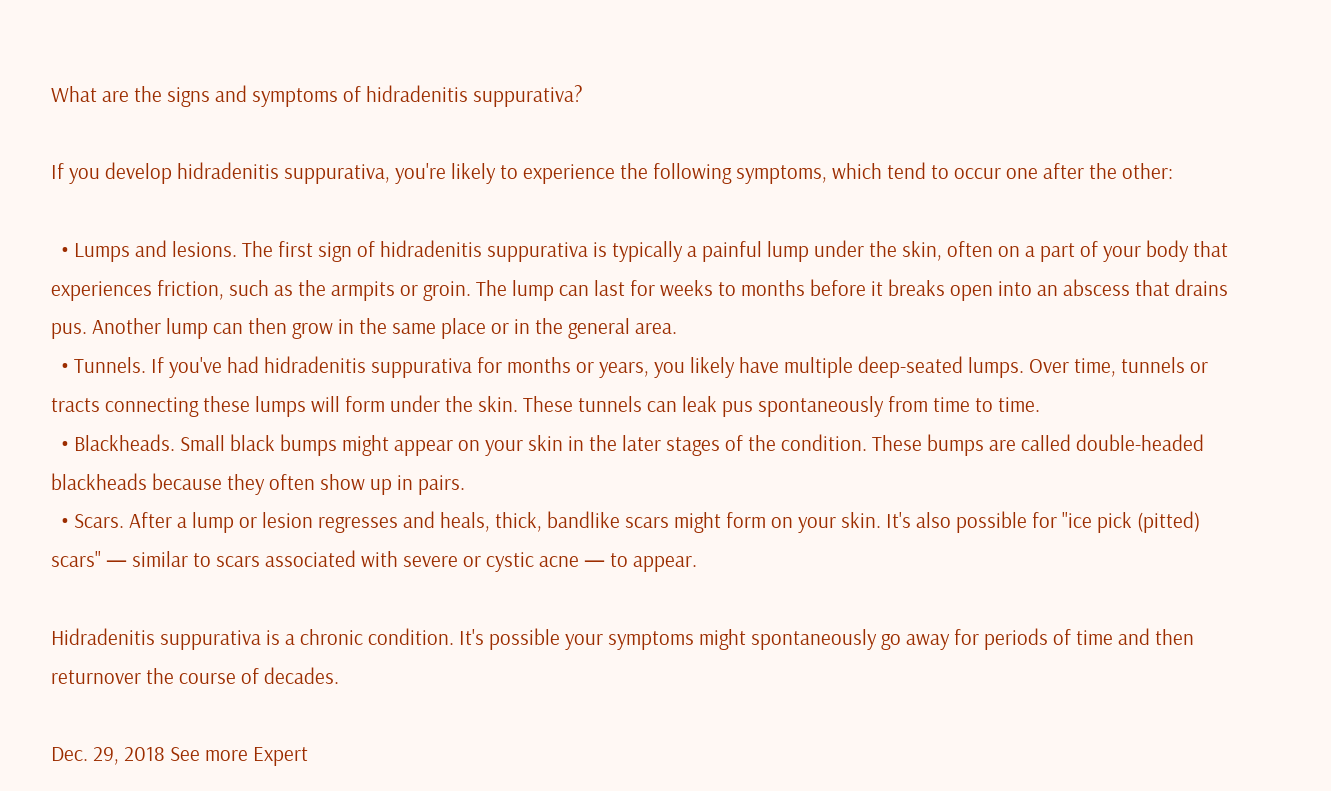What are the signs and symptoms of hidradenitis suppurativa?

If you develop hidradenitis suppurativa, you're likely to experience the following symptoms, which tend to occur one after the other:

  • Lumps and lesions. The first sign of hidradenitis suppurativa is typically a painful lump under the skin, often on a part of your body that experiences friction, such as the armpits or groin. The lump can last for weeks to months before it breaks open into an abscess that drains pus. Another lump can then grow in the same place or in the general area.
  • Tunnels. If you've had hidradenitis suppurativa for months or years, you likely have multiple deep-seated lumps. Over time, tunnels or tracts connecting these lumps will form under the skin. These tunnels can leak pus spontaneously from time to time.
  • Blackheads. Small black bumps might appear on your skin in the later stages of the condition. These bumps are called double-headed blackheads because they often show up in pairs.
  • Scars. After a lump or lesion regresses and heals, thick, bandlike scars might form on your skin. It's also possible for "ice pick (pitted) scars" — similar to scars associated with severe or cystic acne — to appear.

Hidradenitis suppurativa is a chronic condition. It's possible your symptoms might spontaneously go away for periods of time and then returnover the course of decades.

Dec. 29, 2018 See more Expert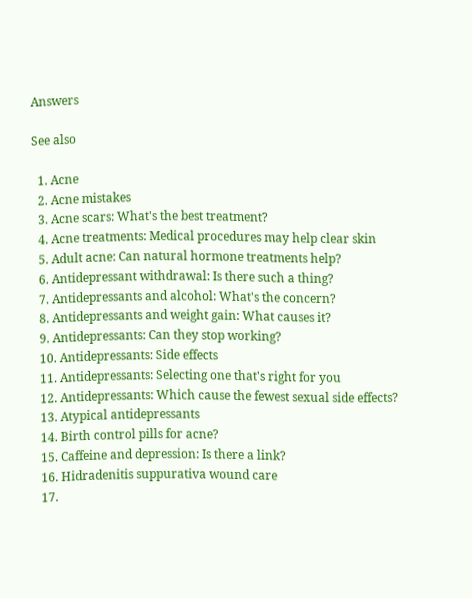Answers

See also

  1. Acne
  2. Acne mistakes
  3. Acne scars: What's the best treatment?
  4. Acne treatments: Medical procedures may help clear skin
  5. Adult acne: Can natural hormone treatments help?
  6. Antidepressant withdrawal: Is there such a thing?
  7. Antidepressants and alcohol: What's the concern?
  8. Antidepressants and weight gain: What causes it?
  9. Antidepressants: Can they stop working?
  10. Antidepressants: Side effects
  11. Antidepressants: Selecting one that's right for you
  12. Antidepressants: Which cause the fewest sexual side effects?
  13. Atypical antidepressants
  14. Birth control pills for acne?
  15. Caffeine and depression: Is there a link?
  16. Hidradenitis suppurativa wound care
  17.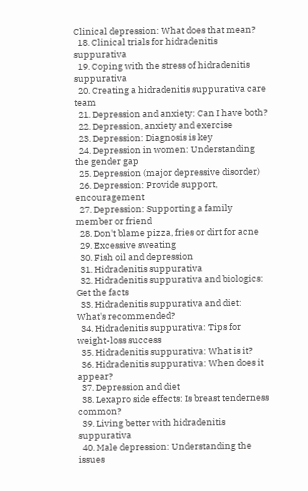Clinical depression: What does that mean?
  18. Clinical trials for hidradenitis suppurativa
  19. Coping with the stress of hidradenitis suppurativa
  20. Creating a hidradenitis suppurativa care team
  21. Depression and anxiety: Can I have both?
  22. Depression, anxiety and exercise
  23. Depression: Diagnosis is key
  24. Depression in women: Understanding the gender gap
  25. Depression (major depressive disorder)
  26. Depression: Provide support, encouragement
  27. Depression: Supporting a family member or friend
  28. Don't blame pizza, fries or dirt for acne
  29. Excessive sweating
  30. Fish oil and depression
  31. Hidradenitis suppurativa
  32. Hidradenitis suppurativa and biologics: Get the facts
  33. Hidradenitis suppurativa and diet: What's recommended?
  34. Hidradenitis suppurativa: Tips for weight-loss success
  35. Hidradenitis suppurativa: What is it?
  36. Hidradenitis suppurativa: When does it appear?
  37. Depression and diet
  38. Lexapro side effects: Is breast tenderness common?
  39. Living better with hidradenitis suppurativa
  40. Male depression: Understanding the issues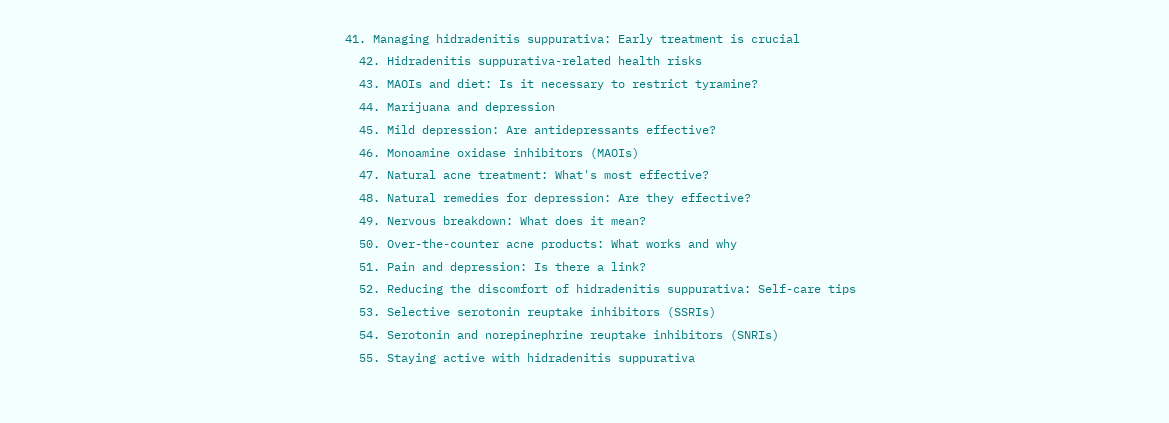41. Managing hidradenitis suppurativa: Early treatment is crucial
  42. Hidradenitis suppurativa-related health risks
  43. MAOIs and diet: Is it necessary to restrict tyramine?
  44. Marijuana and depression
  45. Mild depression: Are antidepressants effective?
  46. Monoamine oxidase inhibitors (MAOIs)
  47. Natural acne treatment: What's most effective?
  48. Natural remedies for depression: Are they effective?
  49. Nervous breakdown: What does it mean?
  50. Over-the-counter acne products: What works and why
  51. Pain and depression: Is there a link?
  52. Reducing the discomfort of hidradenitis suppurativa: Self-care tips
  53. Selective serotonin reuptake inhibitors (SSRIs)
  54. Serotonin and norepinephrine reuptake inhibitors (SNRIs)
  55. Staying active with hidradenitis suppurativa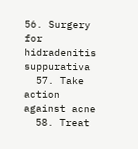56. Surgery for hidradenitis suppurativa
  57. Take action against acne
  58. Treat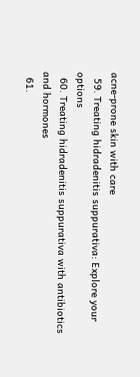acne-prone skin with care
  59. Treating hidradenitis suppurativa: Explore your options
  60. Treating hidradenitis suppurativa with antibiotics and hormones
  61.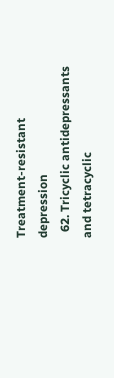Treatment-resistant depression
  62. Tricyclic antidepressants and tetracyclic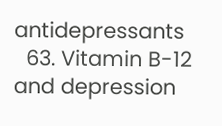antidepressants
  63. Vitamin B-12 and depression